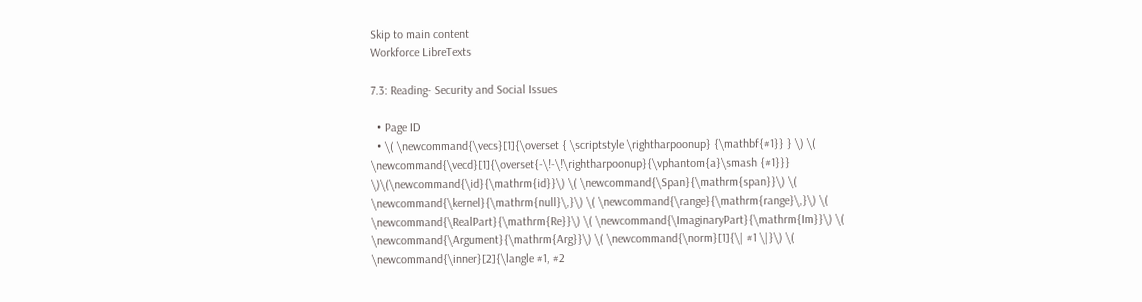Skip to main content
Workforce LibreTexts

7.3: Reading- Security and Social Issues

  • Page ID
  • \( \newcommand{\vecs}[1]{\overset { \scriptstyle \rightharpoonup} {\mathbf{#1}} } \) \( \newcommand{\vecd}[1]{\overset{-\!-\!\rightharpoonup}{\vphantom{a}\smash {#1}}} \)\(\newcommand{\id}{\mathrm{id}}\) \( \newcommand{\Span}{\mathrm{span}}\) \( \newcommand{\kernel}{\mathrm{null}\,}\) \( \newcommand{\range}{\mathrm{range}\,}\) \( \newcommand{\RealPart}{\mathrm{Re}}\) \( \newcommand{\ImaginaryPart}{\mathrm{Im}}\) \( \newcommand{\Argument}{\mathrm{Arg}}\) \( \newcommand{\norm}[1]{\| #1 \|}\) \( \newcommand{\inner}[2]{\langle #1, #2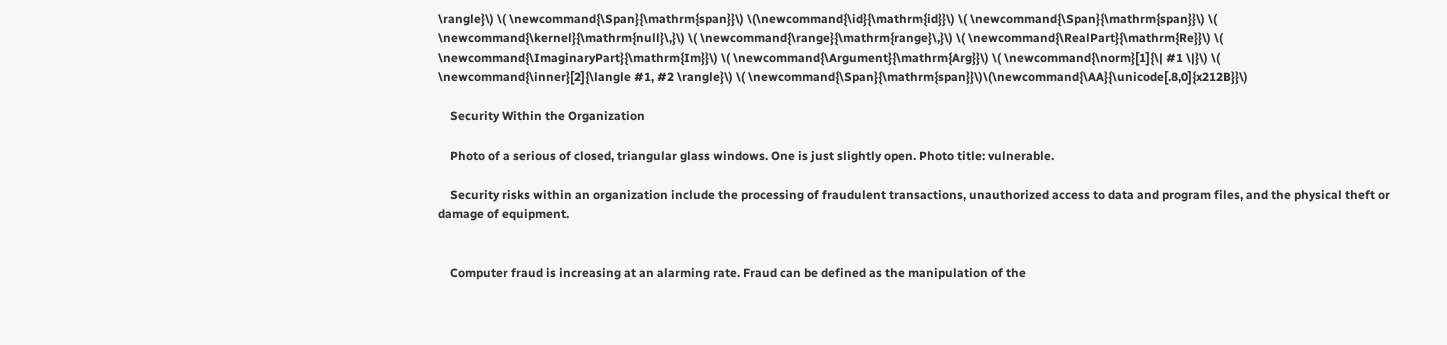\rangle}\) \( \newcommand{\Span}{\mathrm{span}}\) \(\newcommand{\id}{\mathrm{id}}\) \( \newcommand{\Span}{\mathrm{span}}\) \( \newcommand{\kernel}{\mathrm{null}\,}\) \( \newcommand{\range}{\mathrm{range}\,}\) \( \newcommand{\RealPart}{\mathrm{Re}}\) \( \newcommand{\ImaginaryPart}{\mathrm{Im}}\) \( \newcommand{\Argument}{\mathrm{Arg}}\) \( \newcommand{\norm}[1]{\| #1 \|}\) \( \newcommand{\inner}[2]{\langle #1, #2 \rangle}\) \( \newcommand{\Span}{\mathrm{span}}\)\(\newcommand{\AA}{\unicode[.8,0]{x212B}}\)

    Security Within the Organization

    Photo of a serious of closed, triangular glass windows. One is just slightly open. Photo title: vulnerable.

    Security risks within an organization include the processing of fraudulent transactions, unauthorized access to data and program files, and the physical theft or damage of equipment.


    Computer fraud is increasing at an alarming rate. Fraud can be defined as the manipulation of the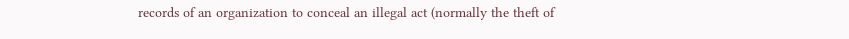records of an organization to conceal an illegal act (normally the theft of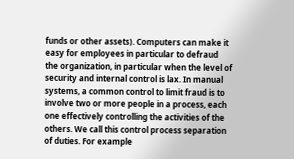funds or other assets). Computers can make it easy for employees in particular to defraud the organization, in particular when the level of security and internal control is lax. In manual systems, a common control to limit fraud is to involve two or more people in a process, each one effectively controlling the activities of the others. We call this control process separation of duties. For example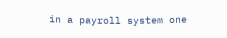in a payroll system one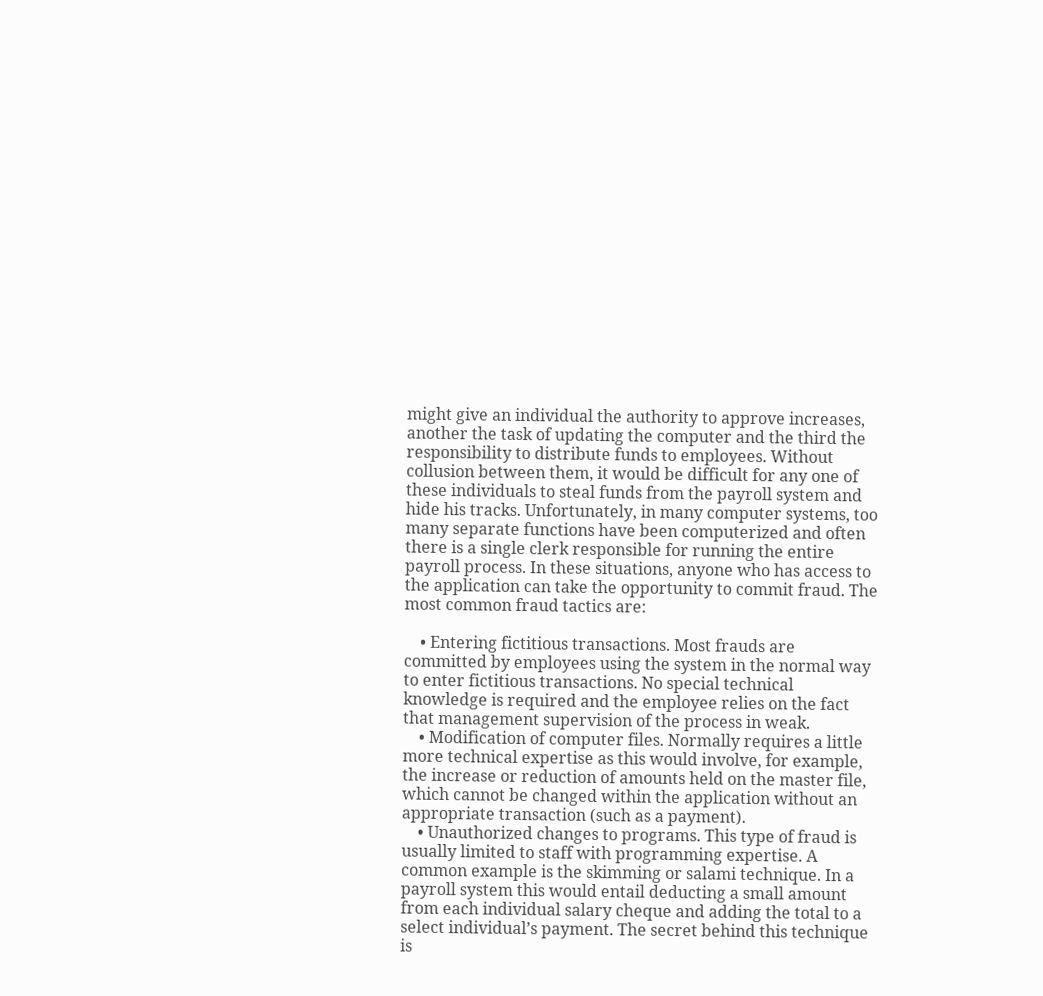might give an individual the authority to approve increases, another the task of updating the computer and the third the responsibility to distribute funds to employees. Without collusion between them, it would be difficult for any one of these individuals to steal funds from the payroll system and hide his tracks. Unfortunately, in many computer systems, too many separate functions have been computerized and often there is a single clerk responsible for running the entire payroll process. In these situations, anyone who has access to the application can take the opportunity to commit fraud. The most common fraud tactics are:

    • Entering fictitious transactions. Most frauds are committed by employees using the system in the normal way to enter fictitious transactions. No special technical knowledge is required and the employee relies on the fact that management supervision of the process in weak.
    • Modification of computer files. Normally requires a little more technical expertise as this would involve, for example, the increase or reduction of amounts held on the master file, which cannot be changed within the application without an appropriate transaction (such as a payment).
    • Unauthorized changes to programs. This type of fraud is usually limited to staff with programming expertise. A common example is the skimming or salami technique. In a payroll system this would entail deducting a small amount from each individual salary cheque and adding the total to a select individual’s payment. The secret behind this technique is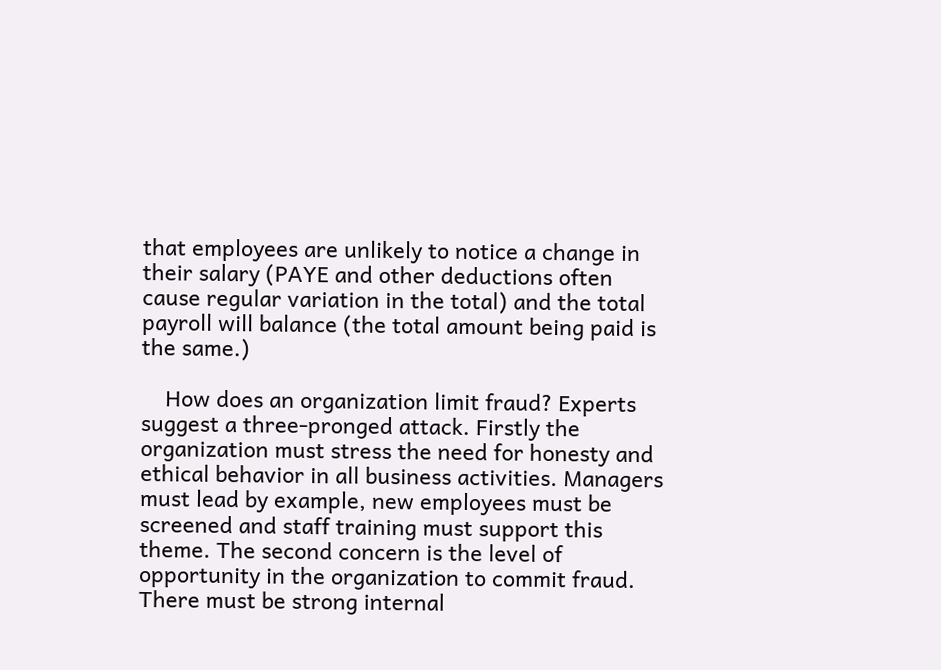that employees are unlikely to notice a change in their salary (PAYE and other deductions often cause regular variation in the total) and the total payroll will balance (the total amount being paid is the same.)

    How does an organization limit fraud? Experts suggest a three-pronged attack. Firstly the organization must stress the need for honesty and ethical behavior in all business activities. Managers must lead by example, new employees must be screened and staff training must support this theme. The second concern is the level of opportunity in the organization to commit fraud. There must be strong internal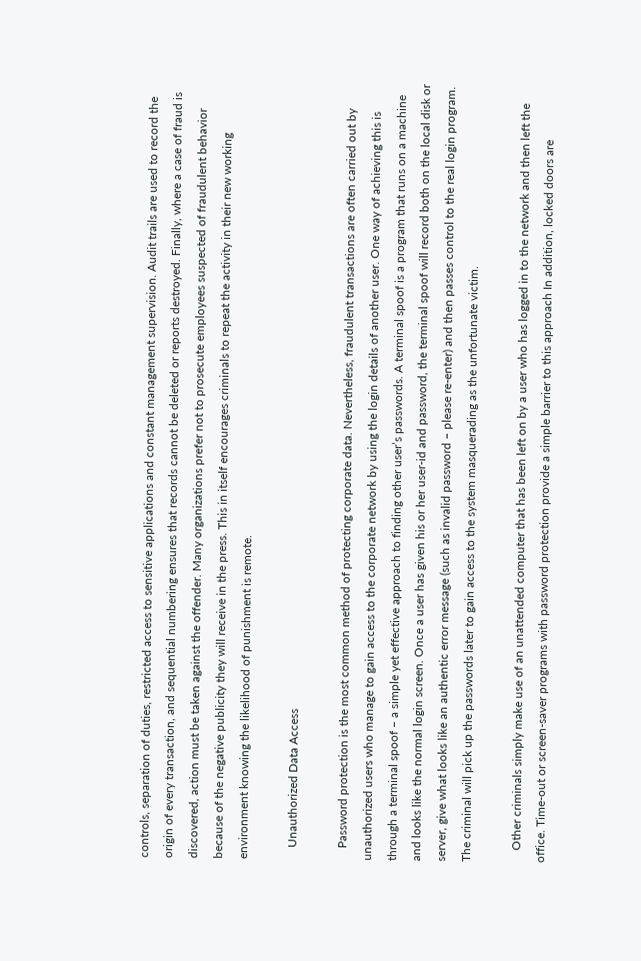controls, separation of duties, restricted access to sensitive applications and constant management supervision. Audit trails are used to record the origin of every transaction, and sequential numbering ensures that records cannot be deleted or reports destroyed. Finally, where a case of fraud is discovered, action must be taken against the offender. Many organizations prefer not to prosecute employees suspected of fraudulent behavior because of the negative publicity they will receive in the press. This in itself encourages criminals to repeat the activity in their new working environment knowing the likelihood of punishment is remote.

    Unauthorized Data Access

    Password protection is the most common method of protecting corporate data. Nevertheless, fraudulent transactions are often carried out by unauthorized users who manage to gain access to the corporate network by using the login details of another user. One way of achieving this is through a terminal spoof – a simple yet effective approach to finding other user’s passwords. A terminal spoof is a program that runs on a machine and looks like the normal login screen. Once a user has given his or her user-id and password, the terminal spoof will record both on the local disk or server, give what looks like an authentic error message (such as invalid password – please re-enter) and then passes control to the real login program. The criminal will pick up the passwords later to gain access to the system masquerading as the unfortunate victim.

    Other criminals simply make use of an unattended computer that has been left on by a user who has logged in to the network and then left the office. Time-out or screen-saver programs with password protection provide a simple barrier to this approach In addition, locked doors are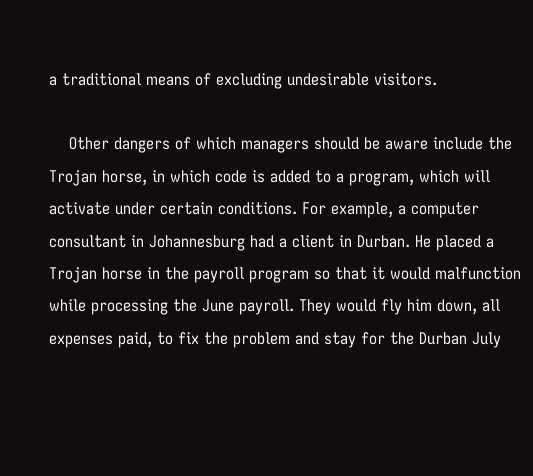a traditional means of excluding undesirable visitors.

    Other dangers of which managers should be aware include the Trojan horse, in which code is added to a program, which will activate under certain conditions. For example, a computer consultant in Johannesburg had a client in Durban. He placed a Trojan horse in the payroll program so that it would malfunction while processing the June payroll. They would fly him down, all expenses paid, to fix the problem and stay for the Durban July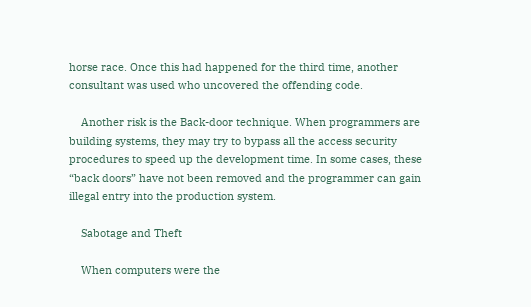horse race. Once this had happened for the third time, another consultant was used who uncovered the offending code.

    Another risk is the Back-door technique. When programmers are building systems, they may try to bypass all the access security procedures to speed up the development time. In some cases, these “back doors” have not been removed and the programmer can gain illegal entry into the production system.

    Sabotage and Theft

    When computers were the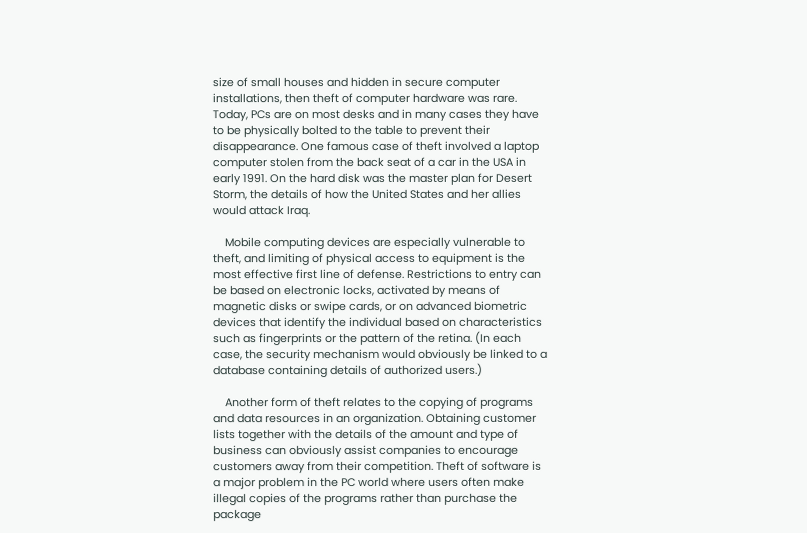size of small houses and hidden in secure computer installations, then theft of computer hardware was rare. Today, PCs are on most desks and in many cases they have to be physically bolted to the table to prevent their disappearance. One famous case of theft involved a laptop computer stolen from the back seat of a car in the USA in early 1991. On the hard disk was the master plan for Desert Storm, the details of how the United States and her allies would attack Iraq.

    Mobile computing devices are especially vulnerable to theft, and limiting of physical access to equipment is the most effective first line of defense. Restrictions to entry can be based on electronic locks, activated by means of magnetic disks or swipe cards, or on advanced biometric devices that identify the individual based on characteristics such as fingerprints or the pattern of the retina. (In each case, the security mechanism would obviously be linked to a database containing details of authorized users.)

    Another form of theft relates to the copying of programs and data resources in an organization. Obtaining customer lists together with the details of the amount and type of business can obviously assist companies to encourage customers away from their competition. Theft of software is a major problem in the PC world where users often make illegal copies of the programs rather than purchase the package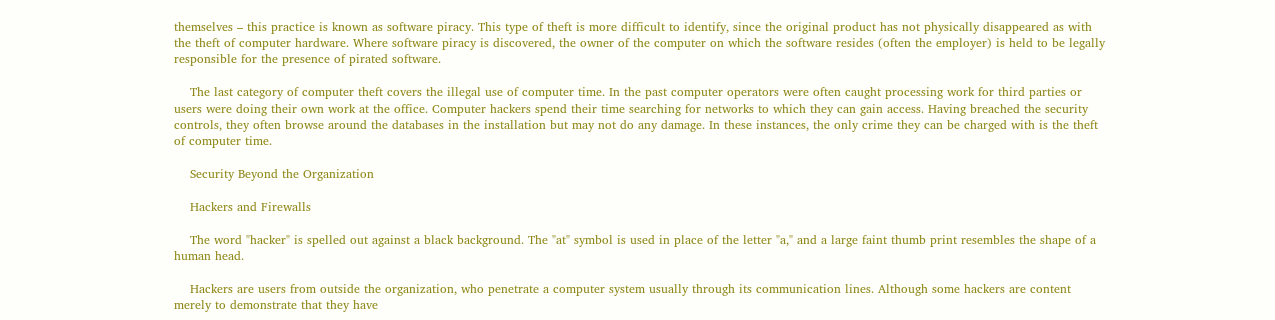themselves – this practice is known as software piracy. This type of theft is more difficult to identify, since the original product has not physically disappeared as with the theft of computer hardware. Where software piracy is discovered, the owner of the computer on which the software resides (often the employer) is held to be legally responsible for the presence of pirated software.

    The last category of computer theft covers the illegal use of computer time. In the past computer operators were often caught processing work for third parties or users were doing their own work at the office. Computer hackers spend their time searching for networks to which they can gain access. Having breached the security controls, they often browse around the databases in the installation but may not do any damage. In these instances, the only crime they can be charged with is the theft of computer time.

    Security Beyond the Organization

    Hackers and Firewalls

    The word "hacker" is spelled out against a black background. The "at" symbol is used in place of the letter "a," and a large faint thumb print resembles the shape of a human head.

    Hackers are users from outside the organization, who penetrate a computer system usually through its communication lines. Although some hackers are content merely to demonstrate that they have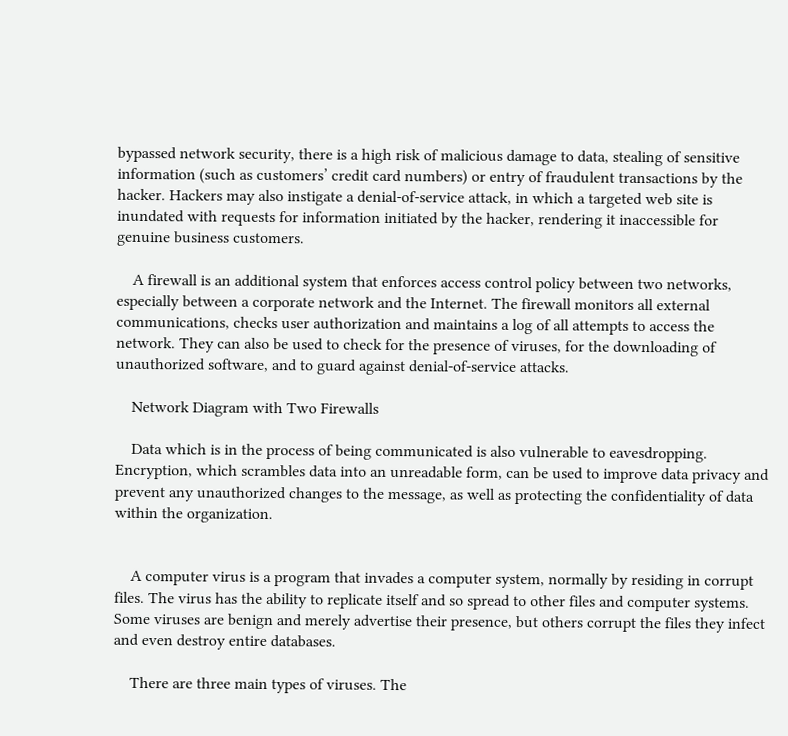bypassed network security, there is a high risk of malicious damage to data, stealing of sensitive information (such as customers’ credit card numbers) or entry of fraudulent transactions by the hacker. Hackers may also instigate a denial-of-service attack, in which a targeted web site is inundated with requests for information initiated by the hacker, rendering it inaccessible for genuine business customers.

    A firewall is an additional system that enforces access control policy between two networks, especially between a corporate network and the Internet. The firewall monitors all external communications, checks user authorization and maintains a log of all attempts to access the network. They can also be used to check for the presence of viruses, for the downloading of unauthorized software, and to guard against denial-of-service attacks.

    Network Diagram with Two Firewalls

    Data which is in the process of being communicated is also vulnerable to eavesdropping. Encryption, which scrambles data into an unreadable form, can be used to improve data privacy and prevent any unauthorized changes to the message, as well as protecting the confidentiality of data within the organization.


    A computer virus is a program that invades a computer system, normally by residing in corrupt files. The virus has the ability to replicate itself and so spread to other files and computer systems. Some viruses are benign and merely advertise their presence, but others corrupt the files they infect and even destroy entire databases.

    There are three main types of viruses. The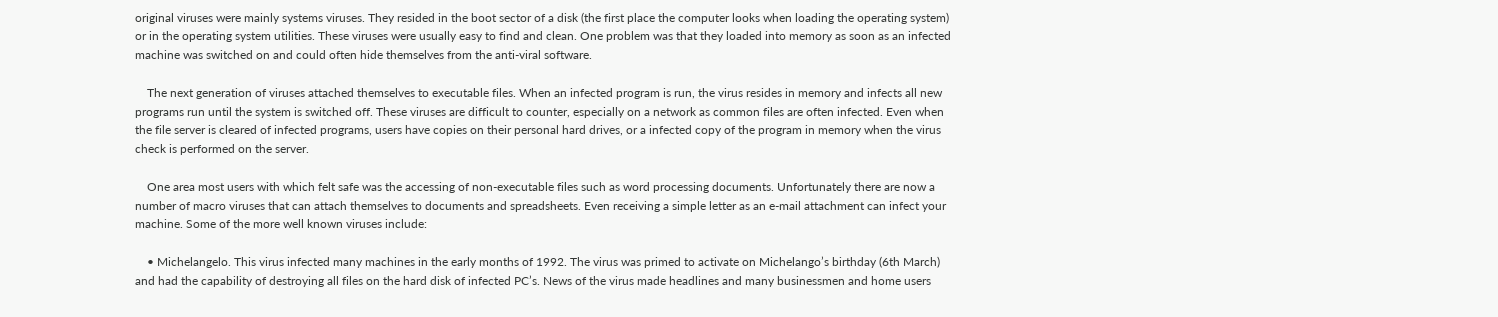original viruses were mainly systems viruses. They resided in the boot sector of a disk (the first place the computer looks when loading the operating system) or in the operating system utilities. These viruses were usually easy to find and clean. One problem was that they loaded into memory as soon as an infected machine was switched on and could often hide themselves from the anti-viral software.

    The next generation of viruses attached themselves to executable files. When an infected program is run, the virus resides in memory and infects all new programs run until the system is switched off. These viruses are difficult to counter, especially on a network as common files are often infected. Even when the file server is cleared of infected programs, users have copies on their personal hard drives, or a infected copy of the program in memory when the virus check is performed on the server.

    One area most users with which felt safe was the accessing of non-executable files such as word processing documents. Unfortunately there are now a number of macro viruses that can attach themselves to documents and spreadsheets. Even receiving a simple letter as an e-mail attachment can infect your machine. Some of the more well known viruses include:

    • Michelangelo. This virus infected many machines in the early months of 1992. The virus was primed to activate on Michelango’s birthday (6th March) and had the capability of destroying all files on the hard disk of infected PC’s. News of the virus made headlines and many businessmen and home users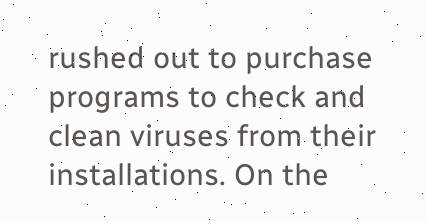rushed out to purchase programs to check and clean viruses from their installations. On the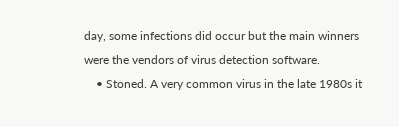day, some infections did occur but the main winners were the vendors of virus detection software.
    • Stoned. A very common virus in the late 1980s it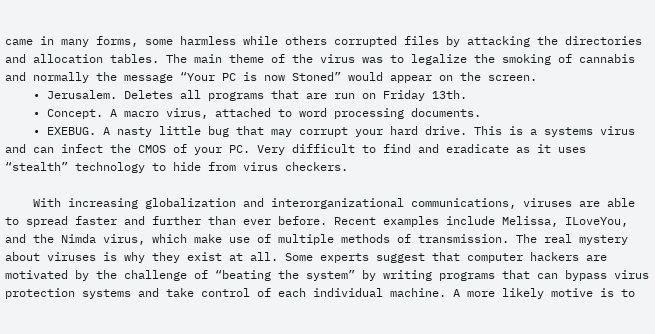came in many forms, some harmless while others corrupted files by attacking the directories and allocation tables. The main theme of the virus was to legalize the smoking of cannabis and normally the message “Your PC is now Stoned” would appear on the screen.
    • Jerusalem. Deletes all programs that are run on Friday 13th.
    • Concept. A macro virus, attached to word processing documents.
    • EXEBUG. A nasty little bug that may corrupt your hard drive. This is a systems virus and can infect the CMOS of your PC. Very difficult to find and eradicate as it uses “stealth” technology to hide from virus checkers.

    With increasing globalization and interorganizational communications, viruses are able to spread faster and further than ever before. Recent examples include Melissa, ILoveYou, and the Nimda virus, which make use of multiple methods of transmission. The real mystery about viruses is why they exist at all. Some experts suggest that computer hackers are motivated by the challenge of “beating the system” by writing programs that can bypass virus protection systems and take control of each individual machine. A more likely motive is to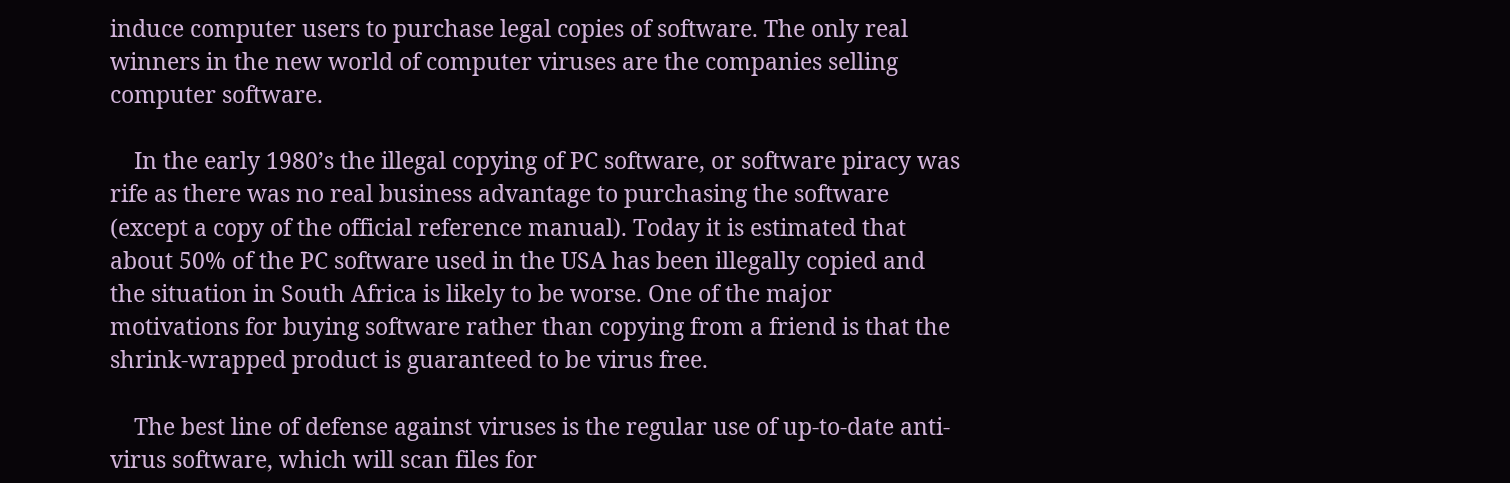induce computer users to purchase legal copies of software. The only real winners in the new world of computer viruses are the companies selling computer software.

    In the early 1980’s the illegal copying of PC software, or software piracy was rife as there was no real business advantage to purchasing the software (except a copy of the official reference manual). Today it is estimated that about 50% of the PC software used in the USA has been illegally copied and the situation in South Africa is likely to be worse. One of the major motivations for buying software rather than copying from a friend is that the shrink-wrapped product is guaranteed to be virus free.

    The best line of defense against viruses is the regular use of up-to-date anti-virus software, which will scan files for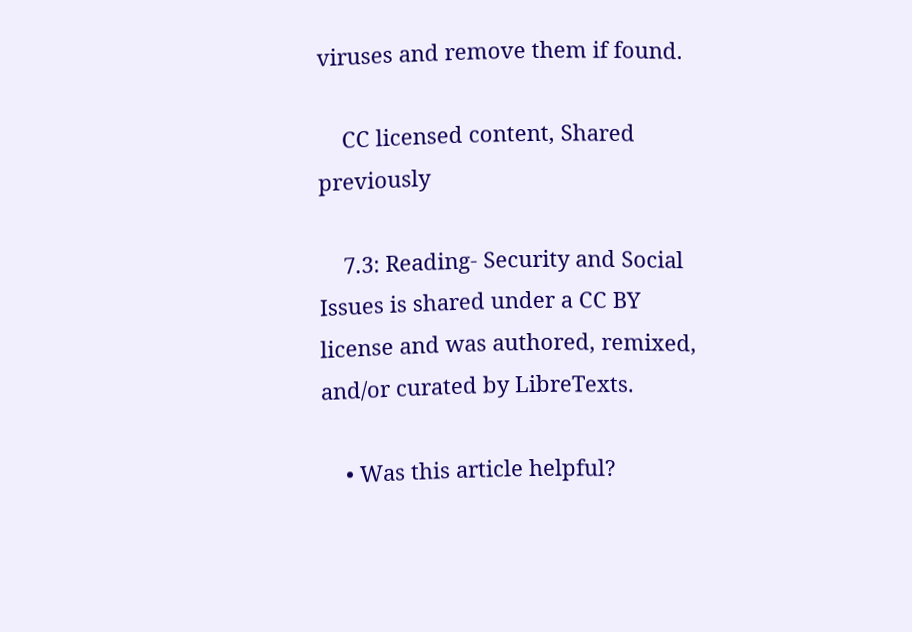viruses and remove them if found.

    CC licensed content, Shared previously

    7.3: Reading- Security and Social Issues is shared under a CC BY license and was authored, remixed, and/or curated by LibreTexts.

    • Was this article helpful?